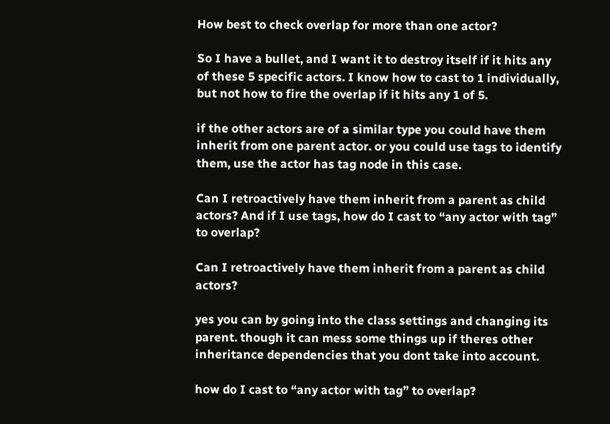How best to check overlap for more than one actor?

So I have a bullet, and I want it to destroy itself if it hits any of these 5 specific actors. I know how to cast to 1 individually, but not how to fire the overlap if it hits any 1 of 5.

if the other actors are of a similar type you could have them inherit from one parent actor. or you could use tags to identify them, use the actor has tag node in this case.

Can I retroactively have them inherit from a parent as child actors? And if I use tags, how do I cast to “any actor with tag” to overlap?

Can I retroactively have them inherit from a parent as child actors?

yes you can by going into the class settings and changing its parent. though it can mess some things up if theres other inheritance dependencies that you dont take into account.

how do I cast to “any actor with tag” to overlap?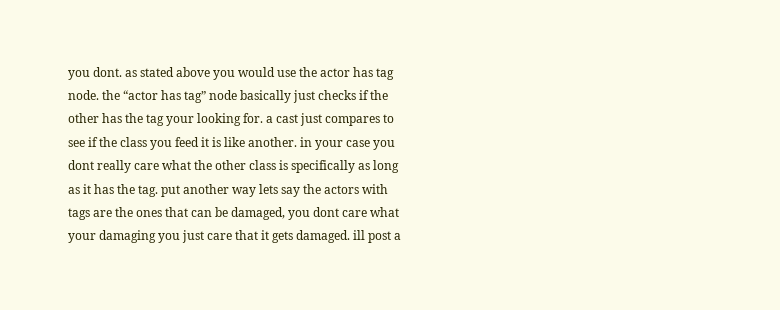you dont. as stated above you would use the actor has tag node. the “actor has tag” node basically just checks if the other has the tag your looking for. a cast just compares to see if the class you feed it is like another. in your case you dont really care what the other class is specifically as long as it has the tag. put another way lets say the actors with tags are the ones that can be damaged, you dont care what your damaging you just care that it gets damaged. ill post a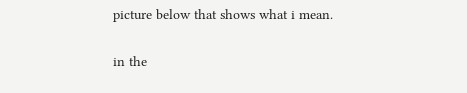picture below that shows what i mean.

in the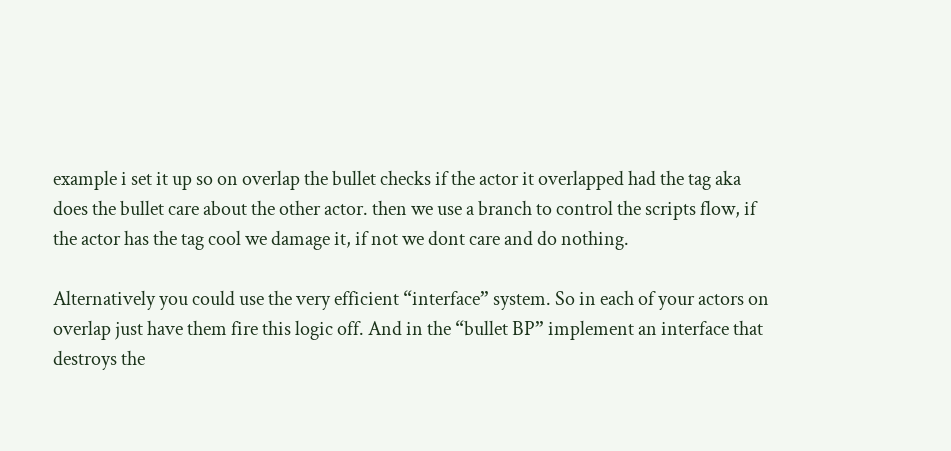example i set it up so on overlap the bullet checks if the actor it overlapped had the tag aka does the bullet care about the other actor. then we use a branch to control the scripts flow, if the actor has the tag cool we damage it, if not we dont care and do nothing.

Alternatively you could use the very efficient “interface” system. So in each of your actors on overlap just have them fire this logic off. And in the “bullet BP” implement an interface that destroys the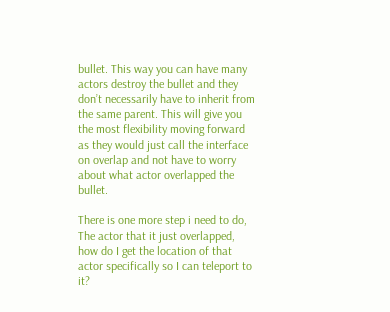bullet. This way you can have many actors destroy the bullet and they don’t necessarily have to inherit from the same parent. This will give you the most flexibility moving forward as they would just call the interface on overlap and not have to worry about what actor overlapped the bullet.

There is one more step i need to do, The actor that it just overlapped, how do I get the location of that actor specifically so I can teleport to it?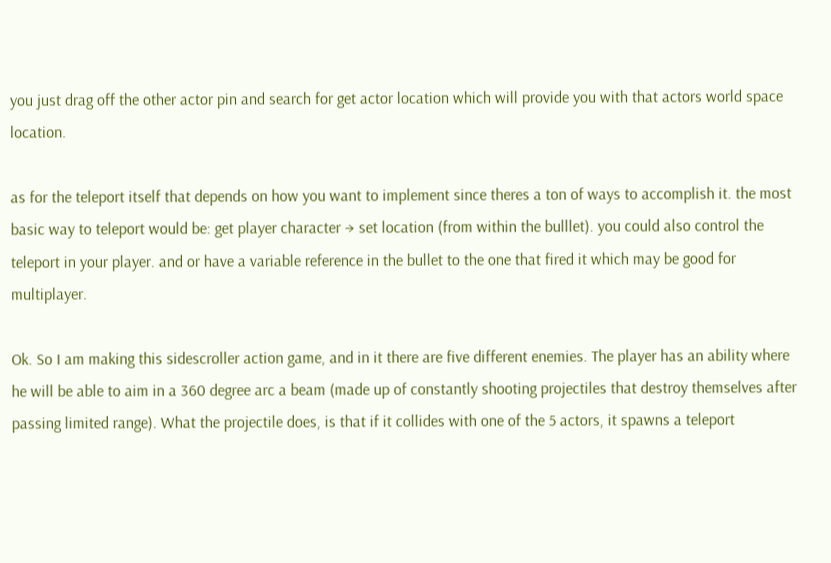you just drag off the other actor pin and search for get actor location which will provide you with that actors world space location.

as for the teleport itself that depends on how you want to implement since theres a ton of ways to accomplish it. the most basic way to teleport would be: get player character → set location (from within the bulllet). you could also control the teleport in your player. and or have a variable reference in the bullet to the one that fired it which may be good for multiplayer.

Ok. So I am making this sidescroller action game, and in it there are five different enemies. The player has an ability where he will be able to aim in a 360 degree arc a beam (made up of constantly shooting projectiles that destroy themselves after passing limited range). What the projectile does, is that if it collides with one of the 5 actors, it spawns a teleport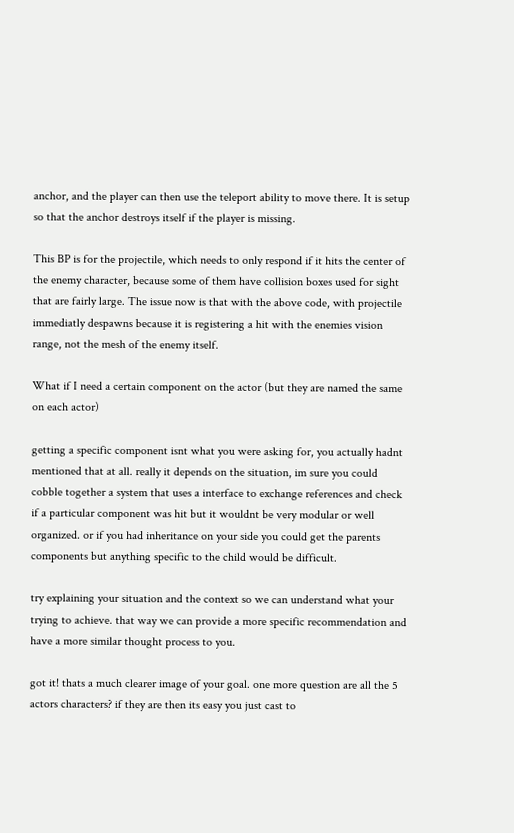anchor, and the player can then use the teleport ability to move there. It is setup so that the anchor destroys itself if the player is missing.

This BP is for the projectile, which needs to only respond if it hits the center of the enemy character, because some of them have collision boxes used for sight that are fairly large. The issue now is that with the above code, with projectile immediatly despawns because it is registering a hit with the enemies vision range, not the mesh of the enemy itself.

What if I need a certain component on the actor (but they are named the same on each actor)

getting a specific component isnt what you were asking for, you actually hadnt mentioned that at all. really it depends on the situation, im sure you could cobble together a system that uses a interface to exchange references and check if a particular component was hit but it wouldnt be very modular or well organized. or if you had inheritance on your side you could get the parents components but anything specific to the child would be difficult.

try explaining your situation and the context so we can understand what your trying to achieve. that way we can provide a more specific recommendation and have a more similar thought process to you.

got it! thats a much clearer image of your goal. one more question are all the 5 actors characters? if they are then its easy you just cast to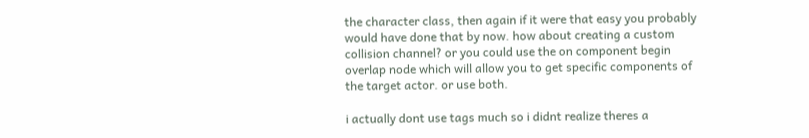the character class, then again if it were that easy you probably would have done that by now. how about creating a custom collision channel? or you could use the on component begin overlap node which will allow you to get specific components of the target actor. or use both.

i actually dont use tags much so i didnt realize theres a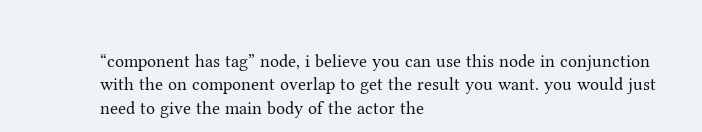“component has tag” node, i believe you can use this node in conjunction with the on component overlap to get the result you want. you would just need to give the main body of the actor the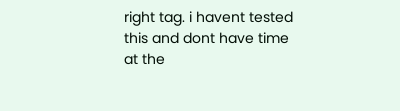right tag. i havent tested this and dont have time at the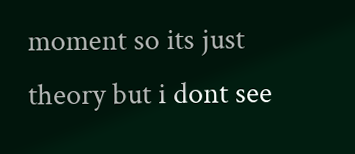moment so its just theory but i dont see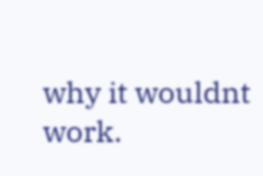why it wouldnt work.